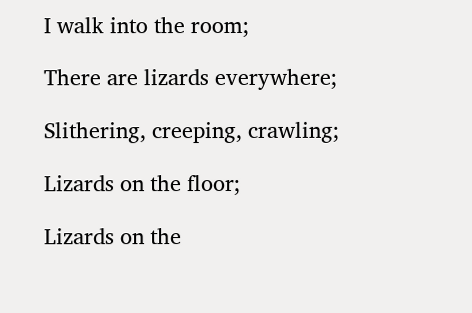I walk into the room;

There are lizards everywhere;

Slithering, creeping, crawling;

Lizards on the floor;

Lizards on the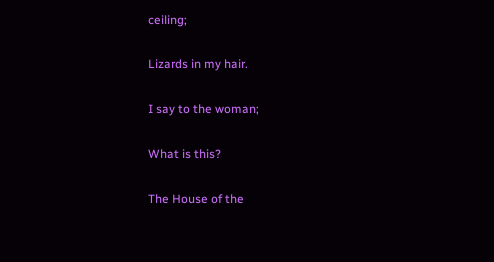ceiling;

Lizards in my hair.

I say to the woman;

What is this?

The House of the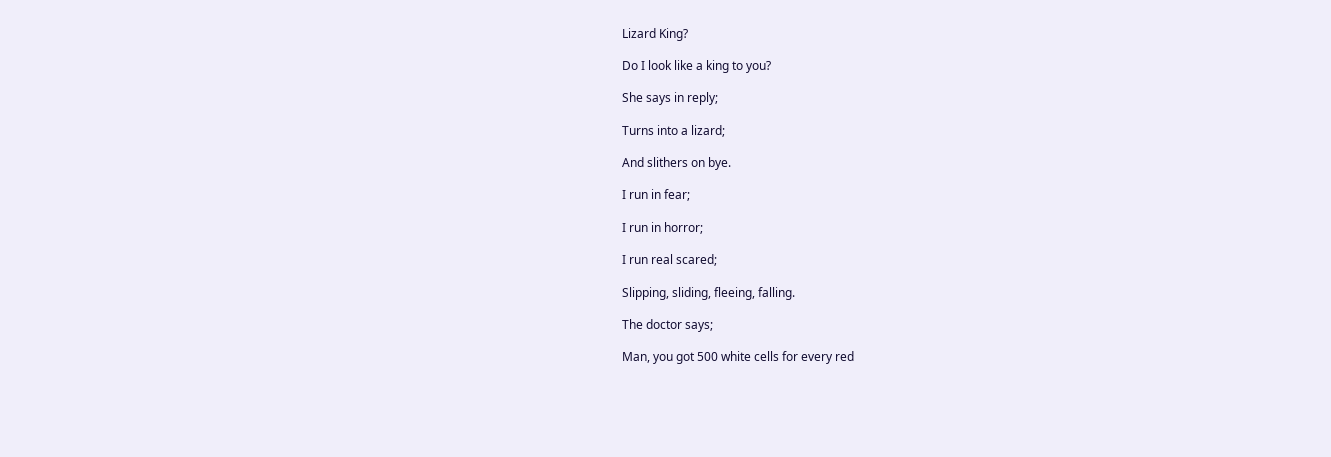Lizard King?

Do I look like a king to you?

She says in reply;

Turns into a lizard;

And slithers on bye.

I run in fear;

I run in horror;

I run real scared;

Slipping, sliding, fleeing, falling.

The doctor says;

Man, you got 500 white cells for every red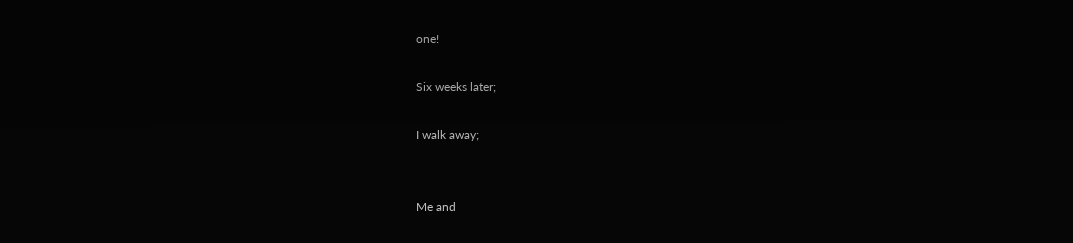one!

Six weeks later;

I walk away;


Me and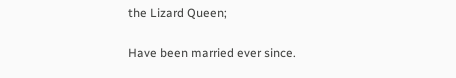the Lizard Queen;

Have been married ever since.